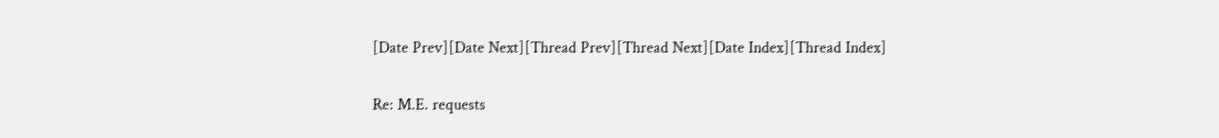[Date Prev][Date Next][Thread Prev][Thread Next][Date Index][Thread Index]

Re: M.E. requests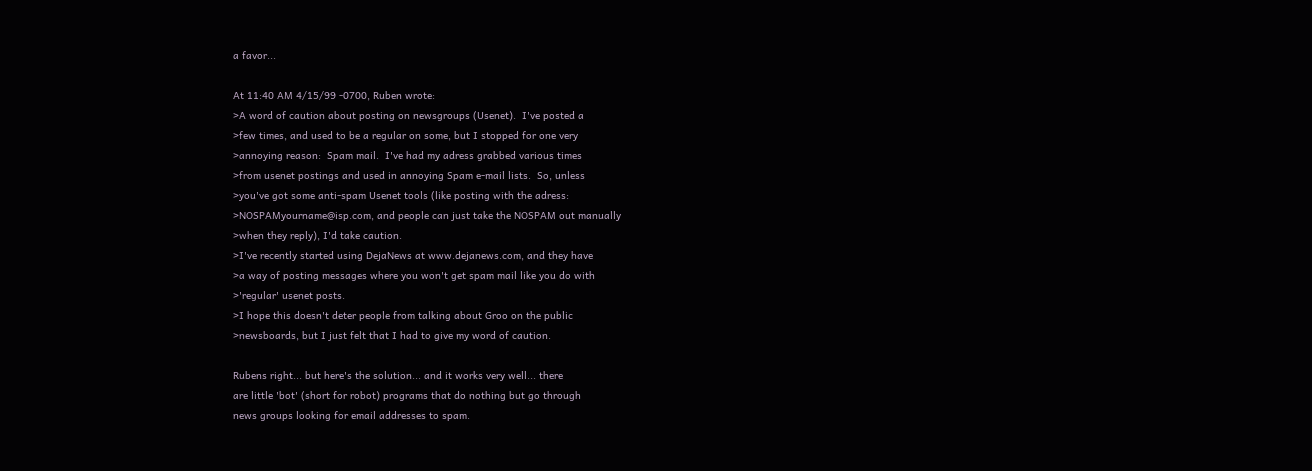a favor...

At 11:40 AM 4/15/99 -0700, Ruben wrote:
>A word of caution about posting on newsgroups (Usenet).  I've posted a
>few times, and used to be a regular on some, but I stopped for one very
>annoying reason:  Spam mail.  I've had my adress grabbed various times
>from usenet postings and used in annoying Spam e-mail lists.  So, unless
>you've got some anti-spam Usenet tools (like posting with the adress:
>NOSPAMyourname@isp.com, and people can just take the NOSPAM out manually
>when they reply), I'd take caution.
>I've recently started using DejaNews at www.dejanews.com, and they have
>a way of posting messages where you won't get spam mail like you do with
>'regular' usenet posts.
>I hope this doesn't deter people from talking about Groo on the public
>newsboards, but I just felt that I had to give my word of caution.

Rubens right... but here's the solution... and it works very well... there
are little 'bot' (short for robot) programs that do nothing but go through
news groups looking for email addresses to spam.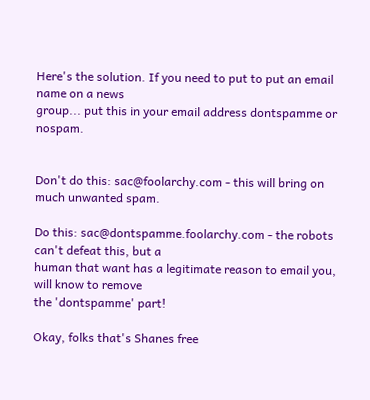Here's the solution. If you need to put to put an email name on a news
group... put this in your email address dontspamme or nospam.


Don't do this: sac@foolarchy.com - this will bring on much unwanted spam.

Do this: sac@dontspamme.foolarchy.com - the robots can't defeat this, but a
human that want has a legitimate reason to email you, will know to remove
the 'dontspamme' part!

Okay, folks that's Shanes free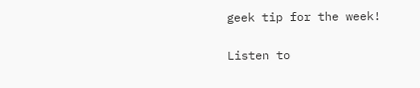geek tip for the week!

Listen to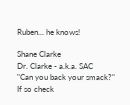Ruben... he knows!

Shane Clarke
Dr. Clarke - a.k.a. SAC
"Can you back your smack?"
If so check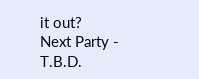it out?
Next Party - T.B.D.